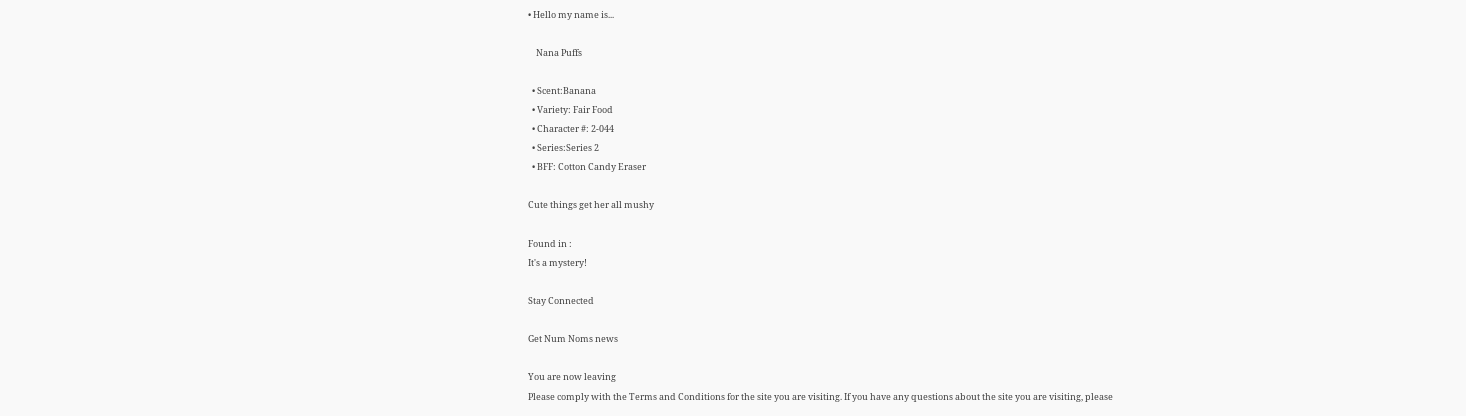• Hello my name is...

    Nana Puffs

  • Scent:Banana
  • Variety: Fair Food
  • Character #: 2-044
  • Series:Series 2
  • BFF: Cotton Candy Eraser

Cute things get her all mushy

Found in :
It's a mystery!

Stay Connected

Get Num Noms news

You are now leaving
Please comply with the Terms and Conditions for the site you are visiting. If you have any questions about the site you are visiting, please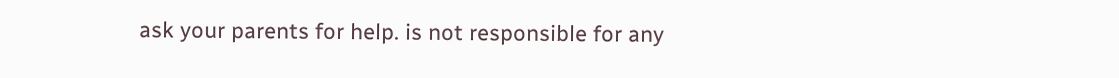ask your parents for help. is not responsible for any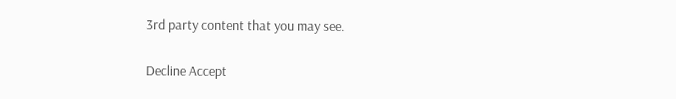3rd party content that you may see.

Decline Accept